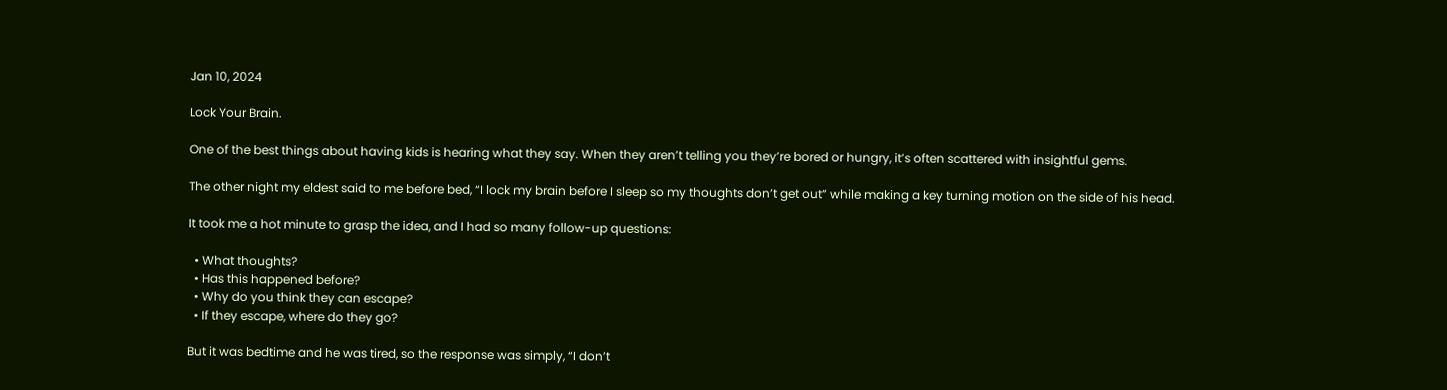Jan 10, 2024

Lock Your Brain.

One of the best things about having kids is hearing what they say. When they aren’t telling you they’re bored or hungry, it’s often scattered with insightful gems.

The other night my eldest said to me before bed, “I lock my brain before I sleep so my thoughts don’t get out” while making a key turning motion on the side of his head.

It took me a hot minute to grasp the idea, and I had so many follow-up questions:

  • What thoughts?
  • Has this happened before?
  • Why do you think they can escape?
  • If they escape, where do they go?

But it was bedtime and he was tired, so the response was simply, “I don’t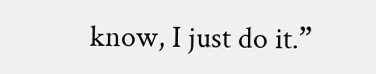know, I just do it.”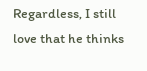Regardless, I still love that he thinks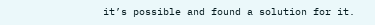it’s possible and found a solution for it.